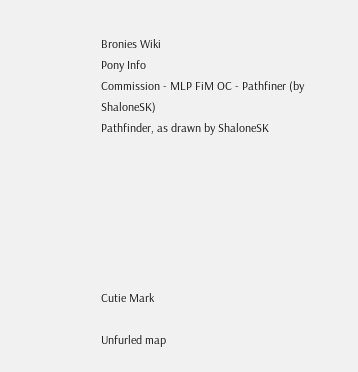Bronies Wiki
Pony Info
Commission - MLP FiM OC - Pathfiner (by ShaloneSK)
Pathfinder, as drawn by ShaloneSK







Cutie Mark

Unfurled map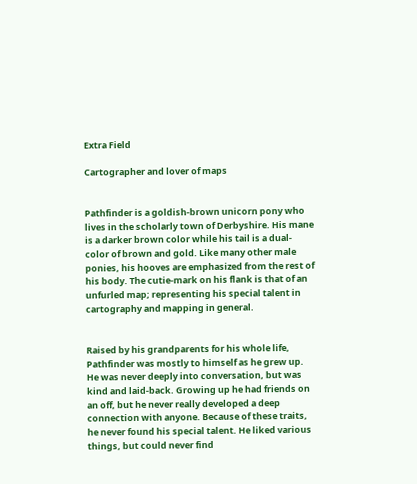Extra Field

Cartographer and lover of maps


Pathfinder is a goldish-brown unicorn pony who lives in the scholarly town of Derbyshire. His mane is a darker brown color while his tail is a dual-color of brown and gold. Like many other male ponies, his hooves are emphasized from the rest of his body. The cutie-mark on his flank is that of an unfurled map; representing his special talent in cartography and mapping in general.


Raised by his grandparents for his whole life, Pathfinder was mostly to himself as he grew up. He was never deeply into conversation, but was kind and laid-back. Growing up he had friends on an off, but he never really developed a deep connection with anyone. Because of these traits, he never found his special talent. He liked various things, but could never find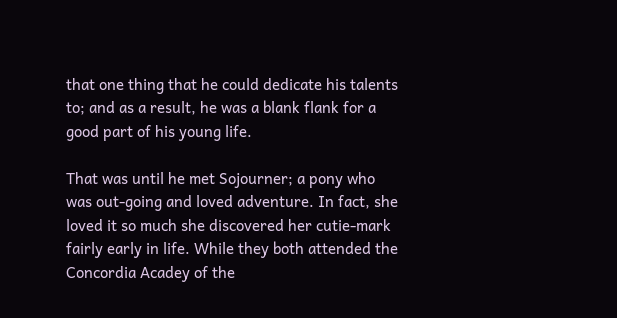that one thing that he could dedicate his talents to; and as a result, he was a blank flank for a good part of his young life.

That was until he met Sojourner; a pony who was out-going and loved adventure. In fact, she loved it so much she discovered her cutie-mark fairly early in life. While they both attended the Concordia Acadey of the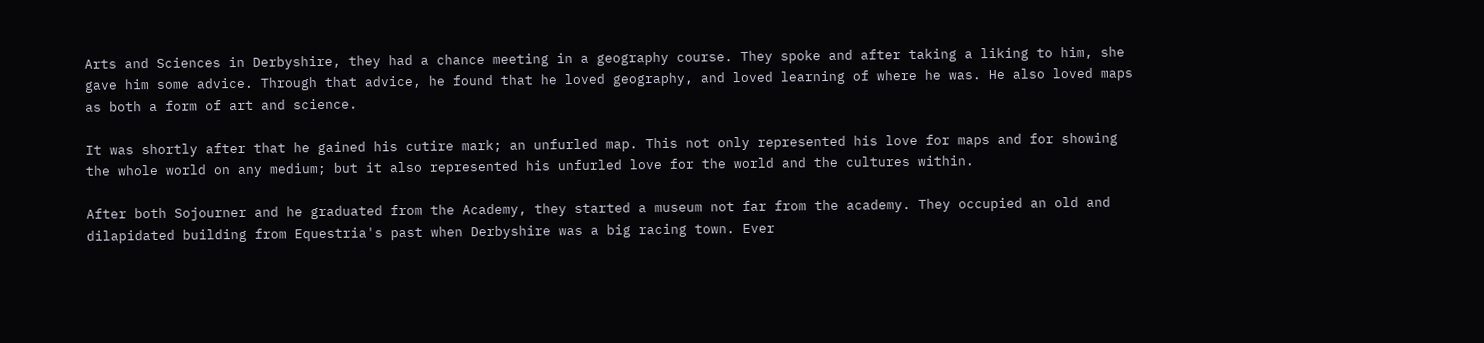Arts and Sciences in Derbyshire, they had a chance meeting in a geography course. They spoke and after taking a liking to him, she gave him some advice. Through that advice, he found that he loved geography, and loved learning of where he was. He also loved maps as both a form of art and science.

It was shortly after that he gained his cutire mark; an unfurled map. This not only represented his love for maps and for showing the whole world on any medium; but it also represented his unfurled love for the world and the cultures within.

After both Sojourner and he graduated from the Academy, they started a museum not far from the academy. They occupied an old and dilapidated building from Equestria's past when Derbyshire was a big racing town. Ever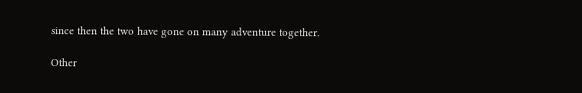since then the two have gone on many adventure together.

Other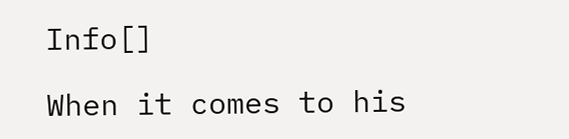Info[]

When it comes to his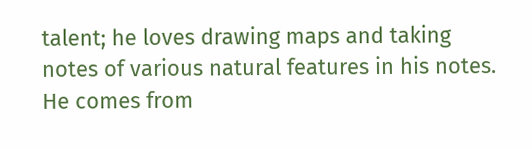talent; he loves drawing maps and taking notes of various natural features in his notes. He comes from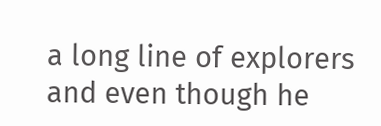a long line of explorers and even though he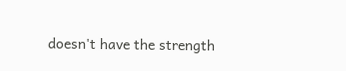doesn't have the strength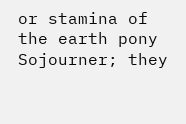or stamina of the earth pony Sojourner; they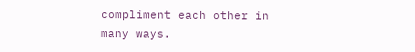compliment each other in many ways.